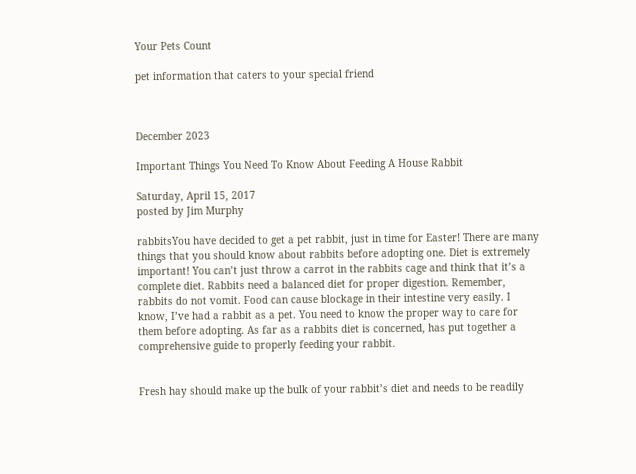Your Pets Count

pet information that caters to your special friend



December 2023

Important Things You Need To Know About Feeding A House Rabbit

Saturday, April 15, 2017
posted by Jim Murphy

rabbitsYou have decided to get a pet rabbit, just in time for Easter! There are many things that you should know about rabbits before adopting one. Diet is extremely important! You can’t just throw a carrot in the rabbits cage and think that it’s a complete diet. Rabbits need a balanced diet for proper digestion. Remember, rabbits do not vomit. Food can cause blockage in their intestine very easily. I know, I’ve had a rabbit as a pet. You need to know the proper way to care for them before adopting. As far as a rabbits diet is concerned, has put together a comprehensive guide to properly feeding your rabbit.


Fresh hay should make up the bulk of your rabbit’s diet and needs to be readily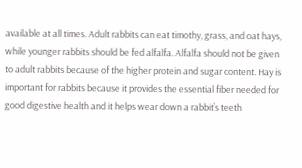available at all times. Adult rabbits can eat timothy, grass, and oat hays, while younger rabbits should be fed alfalfa. Alfalfa should not be given to adult rabbits because of the higher protein and sugar content. Hay is important for rabbits because it provides the essential fiber needed for good digestive health and it helps wear down a rabbit’s teeth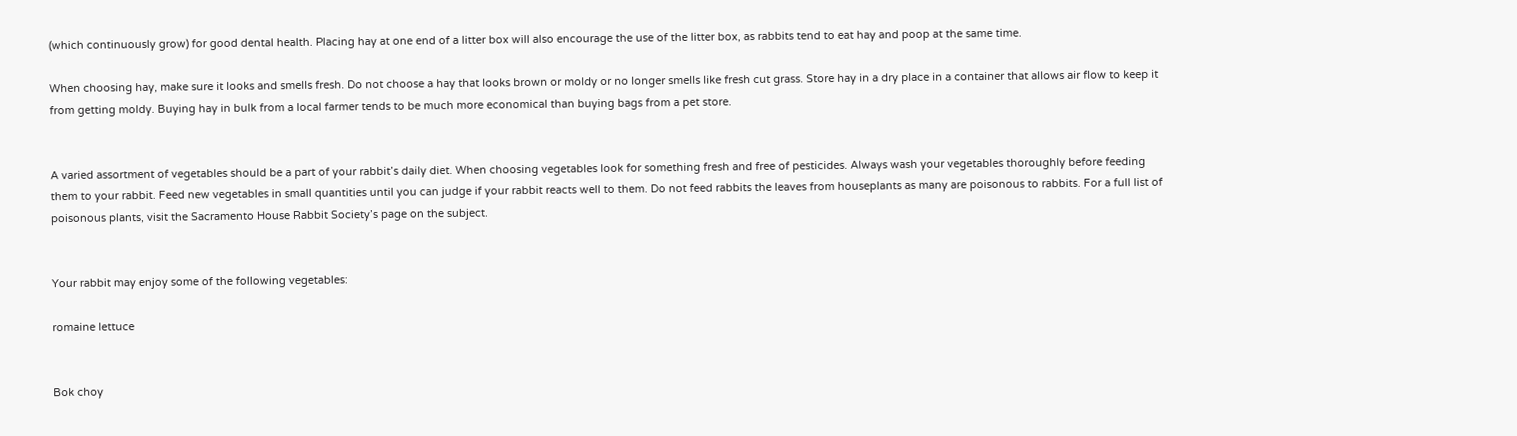(which continuously grow) for good dental health. Placing hay at one end of a litter box will also encourage the use of the litter box, as rabbits tend to eat hay and poop at the same time.

When choosing hay, make sure it looks and smells fresh. Do not choose a hay that looks brown or moldy or no longer smells like fresh cut grass. Store hay in a dry place in a container that allows air flow to keep it from getting moldy. Buying hay in bulk from a local farmer tends to be much more economical than buying bags from a pet store.


A varied assortment of vegetables should be a part of your rabbit’s daily diet. When choosing vegetables look for something fresh and free of pesticides. Always wash your vegetables thoroughly before feeding them to your rabbit. Feed new vegetables in small quantities until you can judge if your rabbit reacts well to them. Do not feed rabbits the leaves from houseplants as many are poisonous to rabbits. For a full list of poisonous plants, visit the Sacramento House Rabbit Society’s page on the subject.


Your rabbit may enjoy some of the following vegetables:

romaine lettuce


Bok choy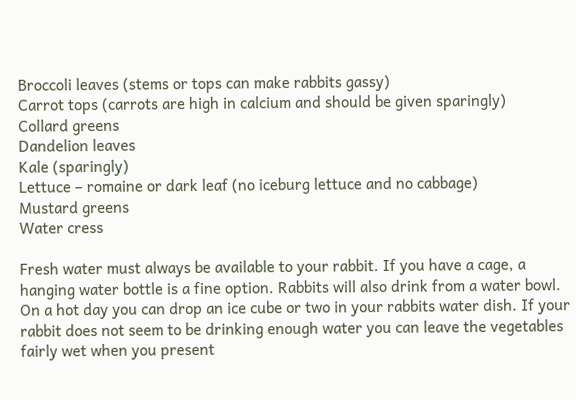Broccoli leaves (stems or tops can make rabbits gassy)
Carrot tops (carrots are high in calcium and should be given sparingly)
Collard greens
Dandelion leaves
Kale (sparingly)
Lettuce – romaine or dark leaf (no iceburg lettuce and no cabbage)
Mustard greens
Water cress

Fresh water must always be available to your rabbit. If you have a cage, a hanging water bottle is a fine option. Rabbits will also drink from a water bowl. On a hot day you can drop an ice cube or two in your rabbits water dish. If your rabbit does not seem to be drinking enough water you can leave the vegetables fairly wet when you present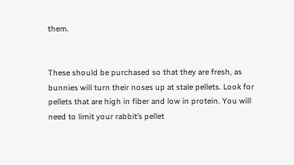them.


These should be purchased so that they are fresh, as bunnies will turn their noses up at stale pellets. Look for pellets that are high in fiber and low in protein. You will need to limit your rabbit’s pellet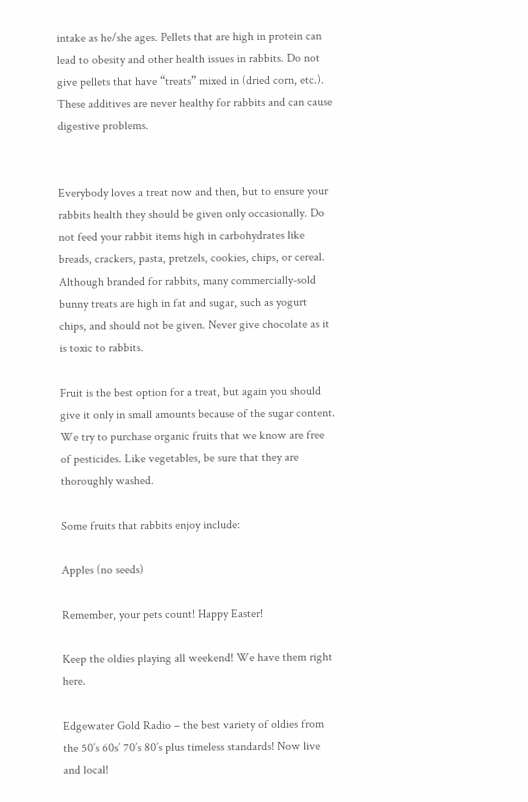intake as he/she ages. Pellets that are high in protein can lead to obesity and other health issues in rabbits. Do not give pellets that have “treats” mixed in (dried corn, etc.). These additives are never healthy for rabbits and can cause digestive problems.


Everybody loves a treat now and then, but to ensure your rabbits health they should be given only occasionally. Do not feed your rabbit items high in carbohydrates like breads, crackers, pasta, pretzels, cookies, chips, or cereal. Although branded for rabbits, many commercially-sold bunny treats are high in fat and sugar, such as yogurt chips, and should not be given. Never give chocolate as it is toxic to rabbits.

Fruit is the best option for a treat, but again you should give it only in small amounts because of the sugar content. We try to purchase organic fruits that we know are free of pesticides. Like vegetables, be sure that they are thoroughly washed.

Some fruits that rabbits enjoy include:

Apples (no seeds)

Remember, your pets count! Happy Easter!

Keep the oldies playing all weekend! We have them right here.

Edgewater Gold Radio – the best variety of oldies from the 50’s 60s’ 70’s 80’s plus timeless standards! Now live and local!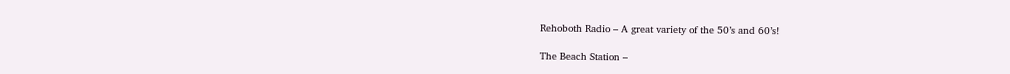Rehoboth Radio – A great variety of the 50’s and 60’s!

The Beach Station –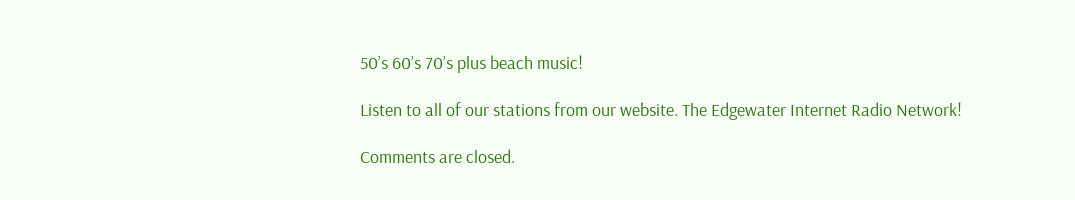50’s 60’s 70’s plus beach music!

Listen to all of our stations from our website. The Edgewater Internet Radio Network!

Comments are closed.